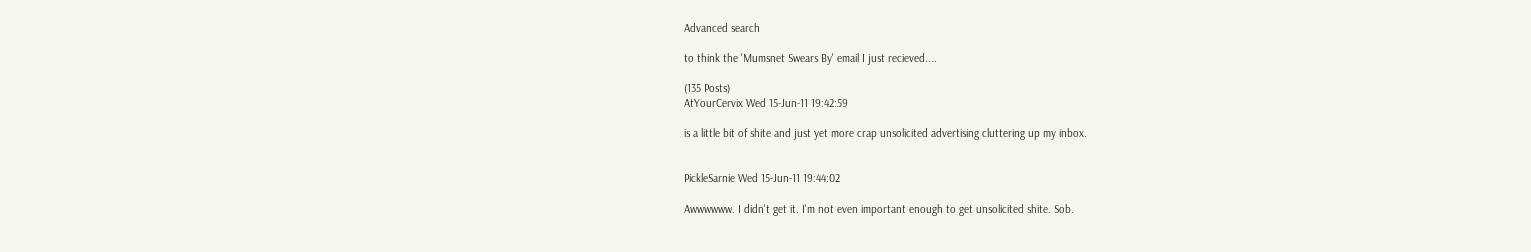Advanced search

to think the 'Mumsnet Swears By' email I just recieved....

(135 Posts)
AtYourCervix Wed 15-Jun-11 19:42:59

is a little bit of shite and just yet more crap unsolicited advertising cluttering up my inbox.


PickleSarnie Wed 15-Jun-11 19:44:02

Awwwwww. I didn't get it. I'm not even important enough to get unsolicited shite. Sob.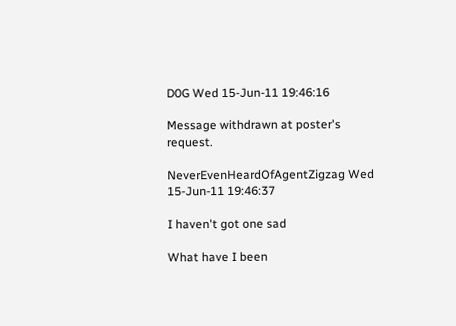D0G Wed 15-Jun-11 19:46:16

Message withdrawn at poster's request.

NeverEvenHeardOfAgentZigzag Wed 15-Jun-11 19:46:37

I haven't got one sad

What have I been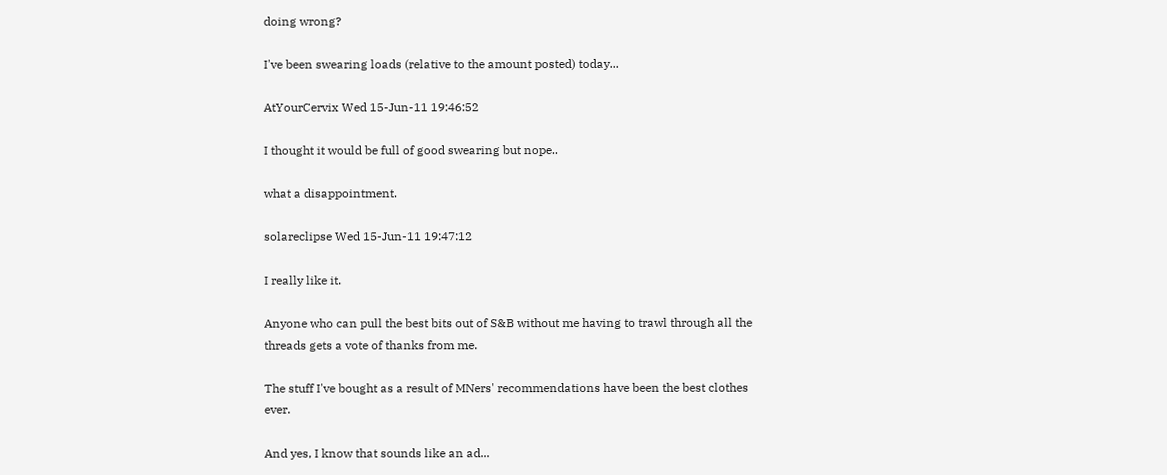doing wrong?

I've been swearing loads (relative to the amount posted) today...

AtYourCervix Wed 15-Jun-11 19:46:52

I thought it would be full of good swearing but nope..

what a disappointment.

solareclipse Wed 15-Jun-11 19:47:12

I really like it.

Anyone who can pull the best bits out of S&B without me having to trawl through all the threads gets a vote of thanks from me.

The stuff I've bought as a result of MNers' recommendations have been the best clothes ever.

And yes, I know that sounds like an ad...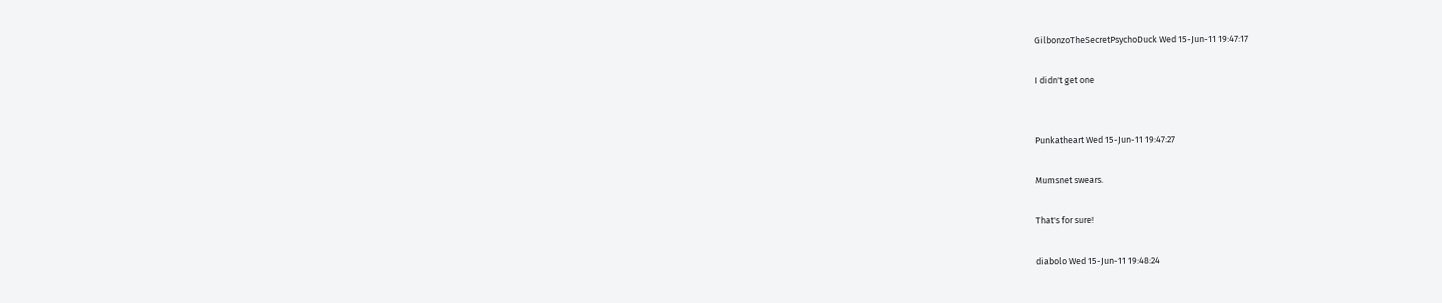GilbonzoTheSecretPsychoDuck Wed 15-Jun-11 19:47:17

I didn't get one


Punkatheart Wed 15-Jun-11 19:47:27

Mumsnet swears.

That's for sure!

diabolo Wed 15-Jun-11 19:48:24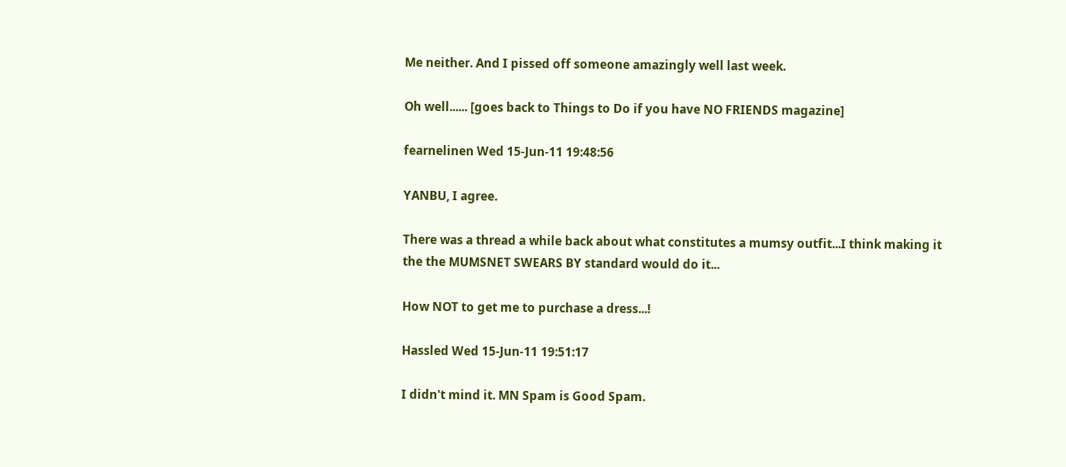Me neither. And I pissed off someone amazingly well last week.

Oh well...... [goes back to Things to Do if you have NO FRIENDS magazine]

fearnelinen Wed 15-Jun-11 19:48:56

YANBU, I agree.

There was a thread a while back about what constitutes a mumsy outfit...I think making it the the MUMSNET SWEARS BY standard would do it...

How NOT to get me to purchase a dress...!

Hassled Wed 15-Jun-11 19:51:17

I didn't mind it. MN Spam is Good Spam.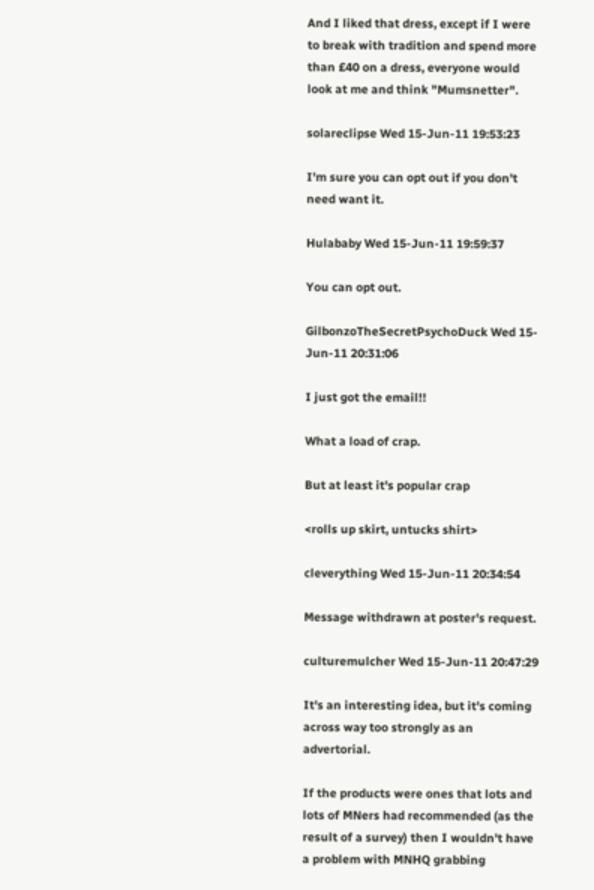And I liked that dress, except if I were to break with tradition and spend more than £40 on a dress, everyone would look at me and think "Mumsnetter".

solareclipse Wed 15-Jun-11 19:53:23

I'm sure you can opt out if you don't need want it.

Hulababy Wed 15-Jun-11 19:59:37

You can opt out.

GilbonzoTheSecretPsychoDuck Wed 15-Jun-11 20:31:06

I just got the email!!

What a load of crap.

But at least it's popular crap

<rolls up skirt, untucks shirt>

cleverything Wed 15-Jun-11 20:34:54

Message withdrawn at poster's request.

culturemulcher Wed 15-Jun-11 20:47:29

It's an interesting idea, but it's coming across way too strongly as an advertorial.

If the products were ones that lots and lots of MNers had recommended (as the result of a survey) then I wouldn't have a problem with MNHQ grabbing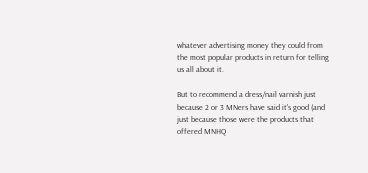whatever advertising money they could from the most popular products in return for telling us all about it.

But to recommend a dress/nail varnish just because 2 or 3 MNers have said it's good (and just because those were the products that offered MNHQ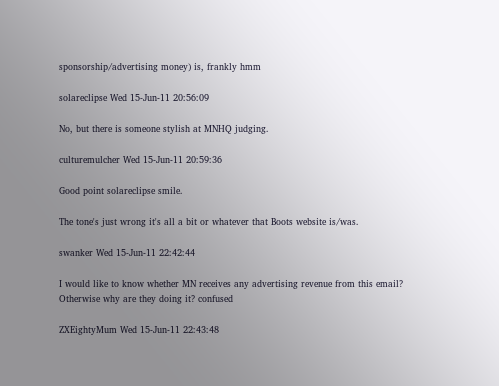sponsorship/advertising money) is, frankly hmm

solareclipse Wed 15-Jun-11 20:56:09

No, but there is someone stylish at MNHQ judging.

culturemulcher Wed 15-Jun-11 20:59:36

Good point solareclipse smile.

The tone's just wrong it's all a bit or whatever that Boots website is/was.

swanker Wed 15-Jun-11 22:42:44

I would like to know whether MN receives any advertising revenue from this email? Otherwise why are they doing it? confused

ZXEightyMum Wed 15-Jun-11 22:43:48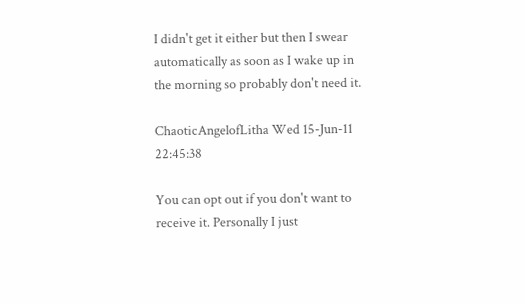I didn't get it either but then I swear automatically as soon as I wake up in the morning so probably don't need it.

ChaoticAngelofLitha Wed 15-Jun-11 22:45:38

You can opt out if you don't want to receive it. Personally I just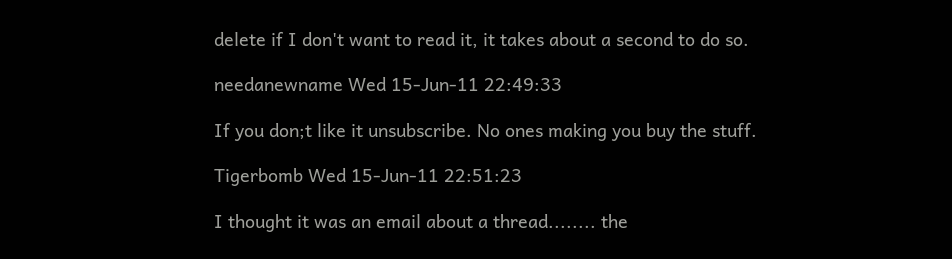delete if I don't want to read it, it takes about a second to do so.

needanewname Wed 15-Jun-11 22:49:33

If you don;t like it unsubscribe. No ones making you buy the stuff.

Tigerbomb Wed 15-Jun-11 22:51:23

I thought it was an email about a thread........ the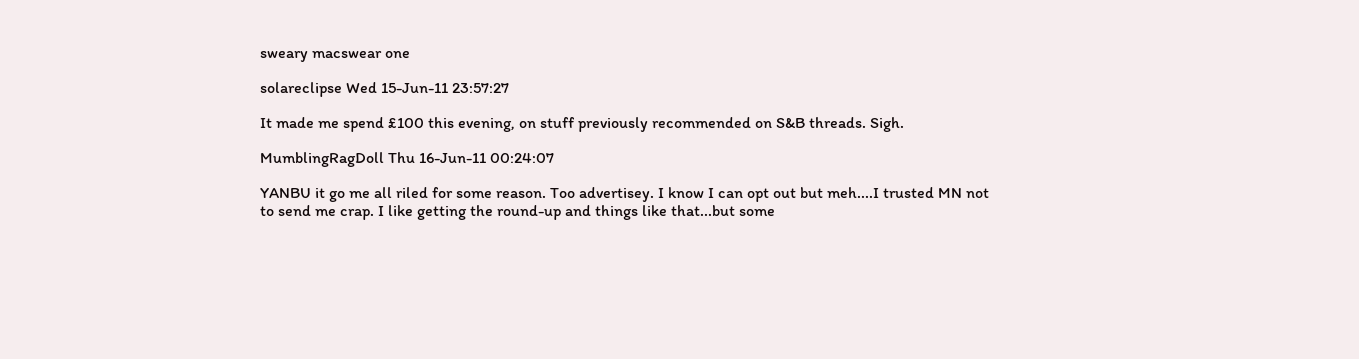sweary macswear one

solareclipse Wed 15-Jun-11 23:57:27

It made me spend £100 this evening, on stuff previously recommended on S&B threads. Sigh.

MumblingRagDoll Thu 16-Jun-11 00:24:07

YANBU it go me all riled for some reason. Too advertisey. I know I can opt out but meh....I trusted MN not to send me crap. I like getting the round-up and things like that...but some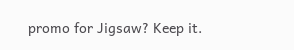promo for Jigsaw? Keep it.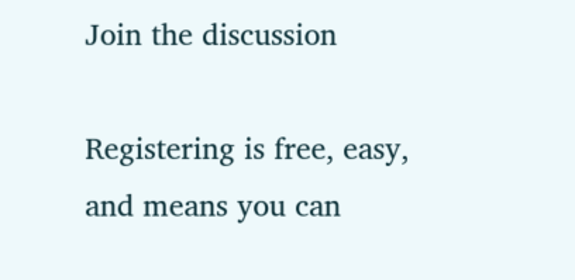Join the discussion

Registering is free, easy, and means you can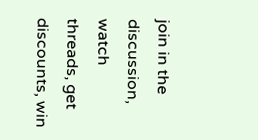join in the discussion, watch threads, get discounts, win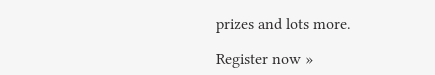prizes and lots more.

Register now »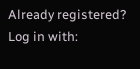Already registered? Log in with: